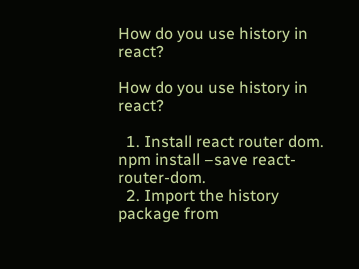How do you use history in react?

How do you use history in react?

  1. Install react router dom. npm install –save react-router-dom.
  2. Import the history package from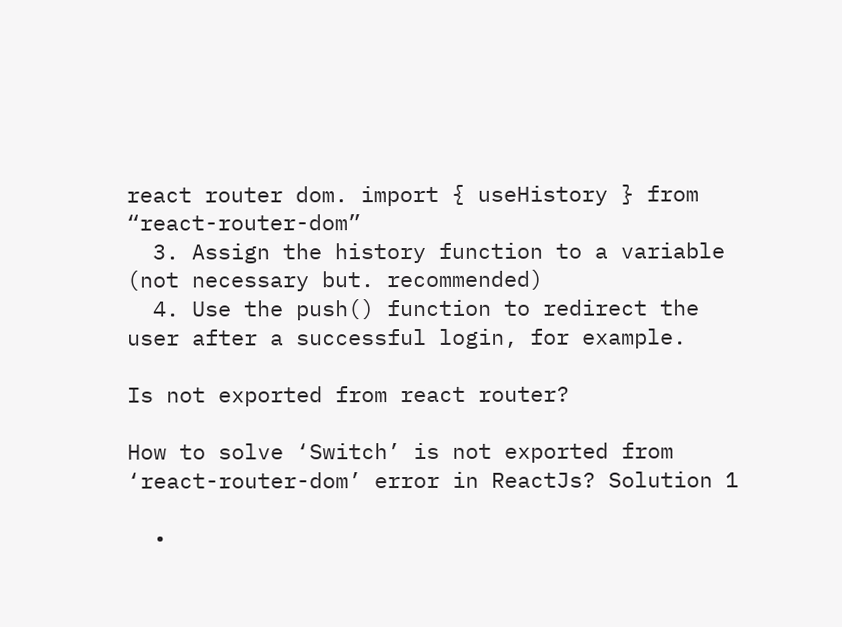react router dom. import { useHistory } from “react-router-dom”
  3. Assign the history function to a variable (not necessary but. recommended)
  4. Use the push() function to redirect the user after a successful login, for example.

Is not exported from react router?

How to solve ‘Switch’ is not exported from ‘react-router-dom’ error in ReactJs? Solution 1

  •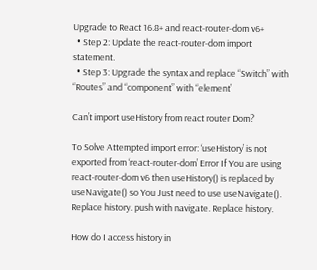Upgrade to React 16.8+ and react-router-dom v6+
  • Step 2: Update the react-router-dom import statement.
  • Step 3: Upgrade the syntax and replace “Switch” with “Routes” and “component” with “element’

Can’t import useHistory from react router Dom?

To Solve Attempted import error: ‘useHistory’ is not exported from ‘react-router-dom’ Error If You are using react-router-dom v6 then useHistory() is replaced by useNavigate() so You Just need to use useNavigate(). Replace history. push with navigate. Replace history.

How do I access history in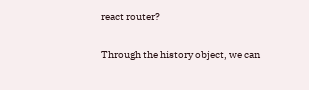react router?

Through the history object, we can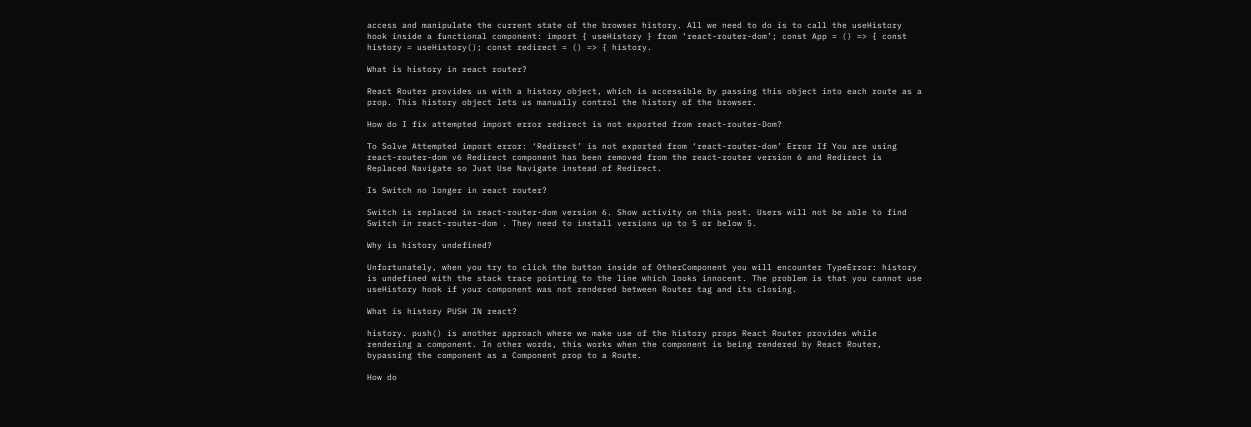access and manipulate the current state of the browser history. All we need to do is to call the useHistory hook inside a functional component: import { useHistory } from ‘react-router-dom’; const App = () => { const history = useHistory(); const redirect = () => { history.

What is history in react router?

React Router provides us with a history object, which is accessible by passing this object into each route as a prop. This history object lets us manually control the history of the browser.

How do I fix attempted import error redirect is not exported from react-router-Dom?

To Solve Attempted import error: ‘Redirect’ is not exported from ‘react-router-dom’ Error If You are using react-router-dom v6 Redirect component has been removed from the react-router version 6 and Redirect is Replaced Navigate so Just Use Navigate instead of Redirect.

Is Switch no longer in react router?

Switch is replaced in react-router-dom version 6. Show activity on this post. Users will not be able to find Switch in react-router-dom . They need to install versions up to 5 or below 5.

Why is history undefined?

Unfortunately, when you try to click the button inside of OtherComponent you will encounter TypeError: history is undefined with the stack trace pointing to the line which looks innocent. The problem is that you cannot use useHistory hook if your component was not rendered between Router tag and its closing.

What is history PUSH IN react?

history. push() is another approach where we make use of the history props React Router provides while rendering a component. In other words, this works when the component is being rendered by React Router, bypassing the component as a Component prop to a Route.

How do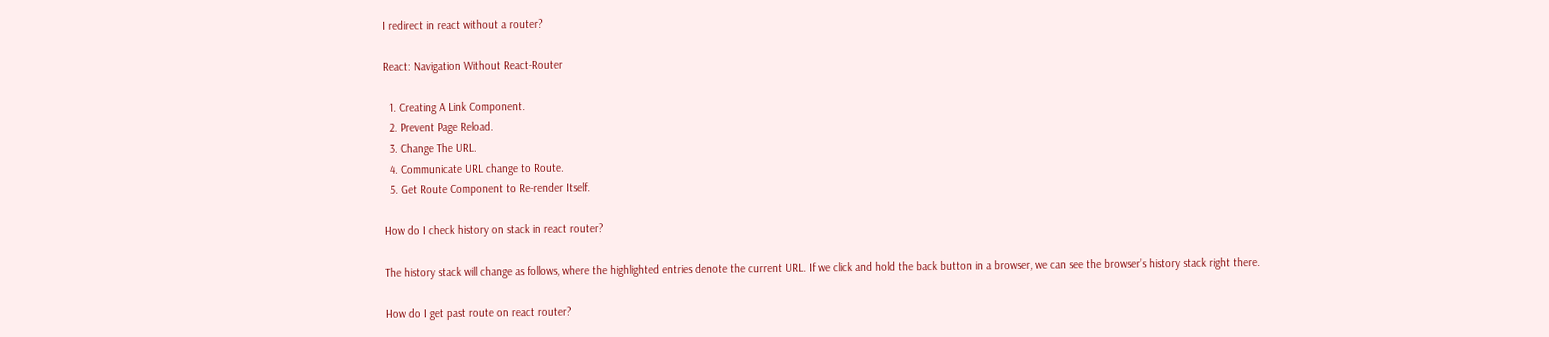I redirect in react without a router?

React: Navigation Without React-Router

  1. Creating A Link Component.
  2. Prevent Page Reload.
  3. Change The URL.
  4. Communicate URL change to Route.
  5. Get Route Component to Re-render Itself.

How do I check history on stack in react router?

The history stack will change as follows, where the highlighted entries denote the current URL. If we click and hold the back button in a browser, we can see the browser’s history stack right there.

How do I get past route on react router?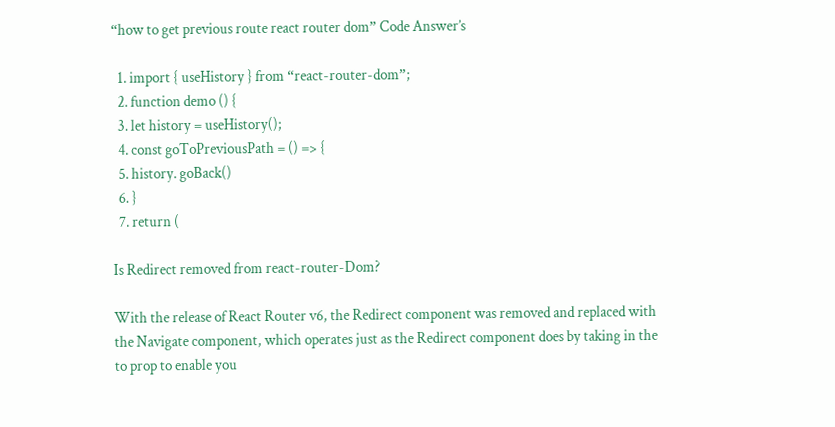“how to get previous route react router dom” Code Answer’s

  1. import { useHistory } from “react-router-dom”;
  2. function demo () {
  3. let history = useHistory();
  4. const goToPreviousPath = () => {
  5. history. goBack()
  6. }
  7. return (

Is Redirect removed from react-router-Dom?

With the release of React Router v6, the Redirect component was removed and replaced with the Navigate component, which operates just as the Redirect component does by taking in the to prop to enable you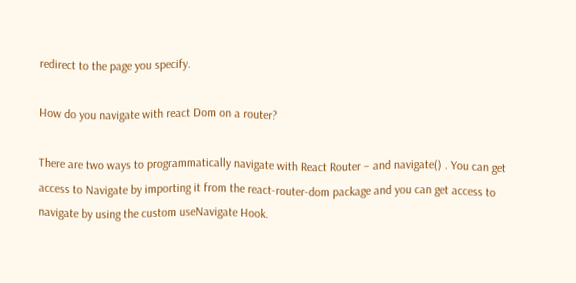redirect to the page you specify.

How do you navigate with react Dom on a router?

There are two ways to programmatically navigate with React Router – and navigate() . You can get access to Navigate by importing it from the react-router-dom package and you can get access to navigate by using the custom useNavigate Hook.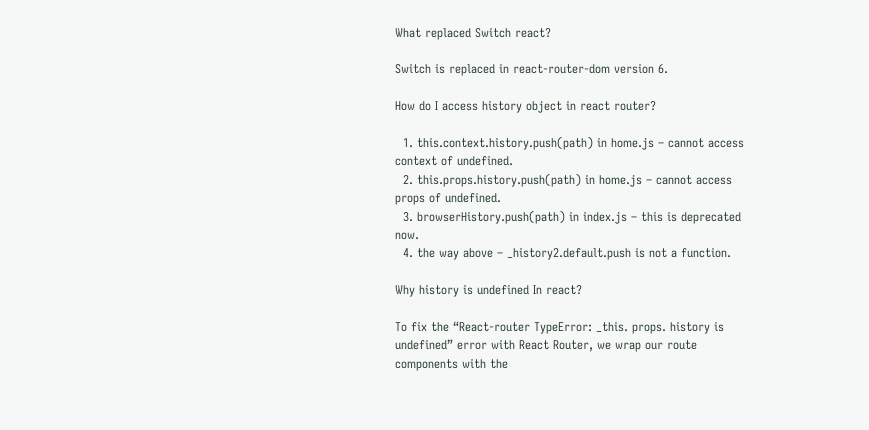What replaced Switch react?

Switch is replaced in react-router-dom version 6.

How do I access history object in react router?

  1. this.context.history.push(path) in home.js – cannot access context of undefined.
  2. this.props.history.push(path) in home.js – cannot access props of undefined.
  3. browserHistory.push(path) in index.js – this is deprecated now.
  4. the way above – _history2.default.push is not a function.

Why history is undefined In react?

To fix the “React-router TypeError: _this. props. history is undefined” error with React Router, we wrap our route components with the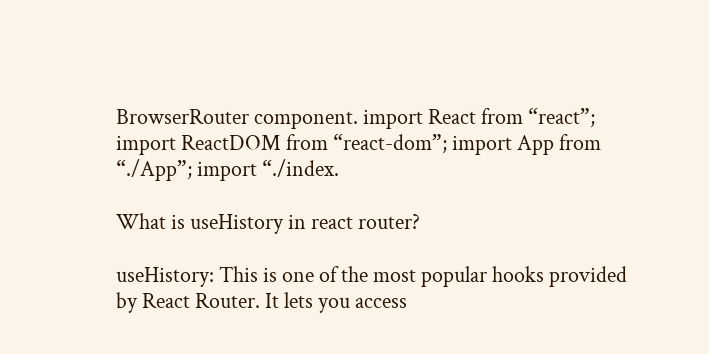BrowserRouter component. import React from “react”; import ReactDOM from “react-dom”; import App from “./App”; import “./index.

What is useHistory in react router?

useHistory: This is one of the most popular hooks provided by React Router. It lets you access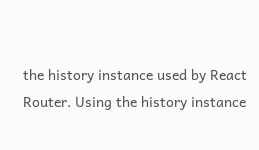the history instance used by React Router. Using the history instance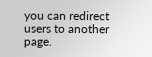you can redirect users to another page.